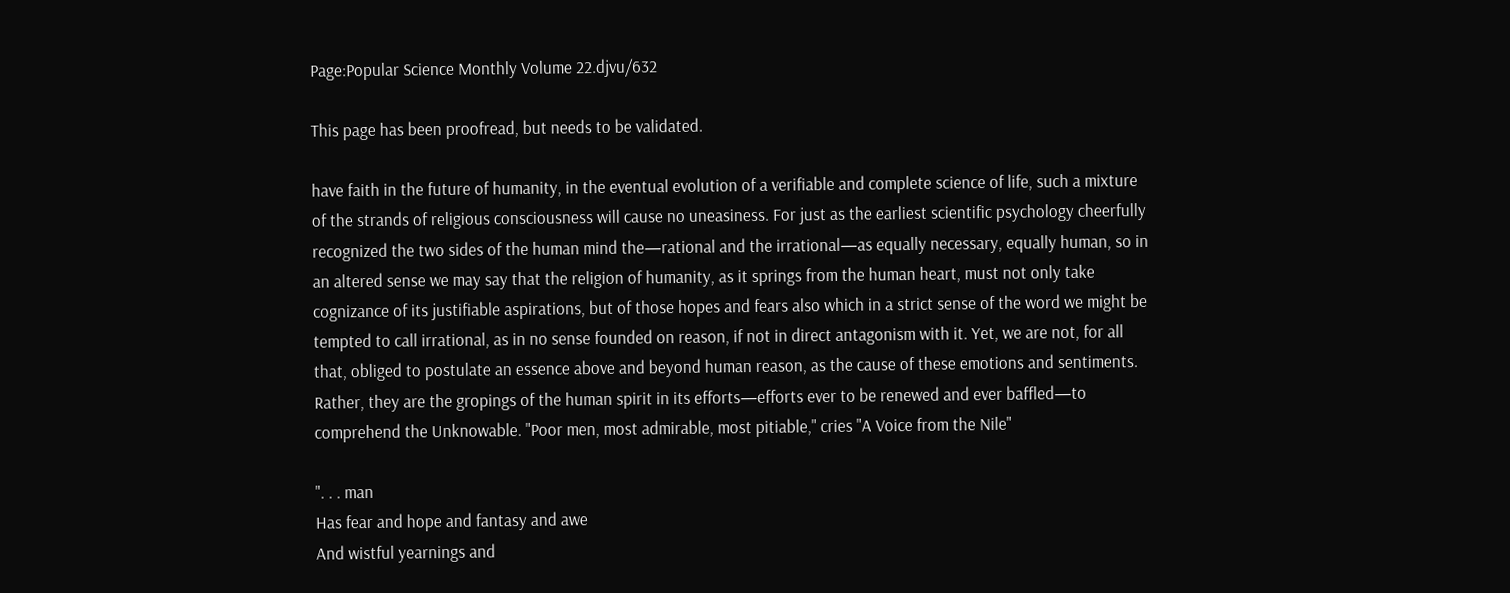Page:Popular Science Monthly Volume 22.djvu/632

This page has been proofread, but needs to be validated.

have faith in the future of humanity, in the eventual evolution of a verifiable and complete science of life, such a mixture of the strands of religious consciousness will cause no uneasiness. For just as the earliest scientific psychology cheerfully recognized the two sides of the human mind the—rational and the irrational—as equally necessary, equally human, so in an altered sense we may say that the religion of humanity, as it springs from the human heart, must not only take cognizance of its justifiable aspirations, but of those hopes and fears also which in a strict sense of the word we might be tempted to call irrational, as in no sense founded on reason, if not in direct antagonism with it. Yet, we are not, for all that, obliged to postulate an essence above and beyond human reason, as the cause of these emotions and sentiments. Rather, they are the gropings of the human spirit in its efforts—efforts ever to be renewed and ever baffled—to comprehend the Unknowable. "Poor men, most admirable, most pitiable," cries "A Voice from the Nile"

". . . man
Has fear and hope and fantasy and awe
And wistful yearnings and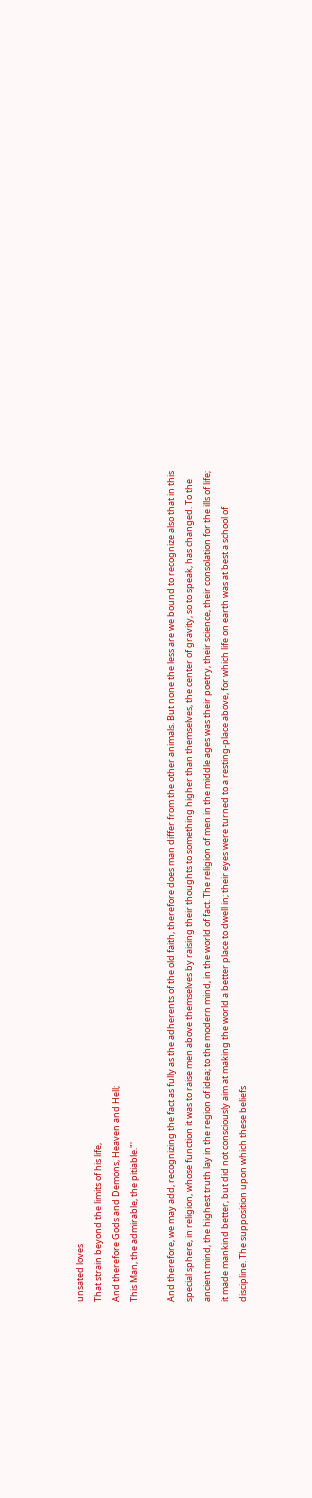unsated loves
That strain beyond the limits of his life,
And therefore Gods and Demons, Heaven and Hell;
This Man, the admirable, the pitiable."'

And therefore, we may add, recognizing the fact as fully as the adherents of the old faith, therefore does man differ from the other animals. But none the less are we bound to recognize also that in this special sphere, in religion, whose function it was to raise men above themselves by raising their thoughts to something higher than themselves, the center of gravity, so to speak, has changed. To the ancient mind, the highest truth lay in the region of idea; to the modern mind, in the world of fact. The religion of men in the middle ages was their poetry, their science, their consolation for the ills of life; it made mankind better, but did not consciously aim at making the world a better place to dwell in; their eyes were turned to a resting-place above, for which life on earth was at best a school of discipline. The supposition upon which these beliefs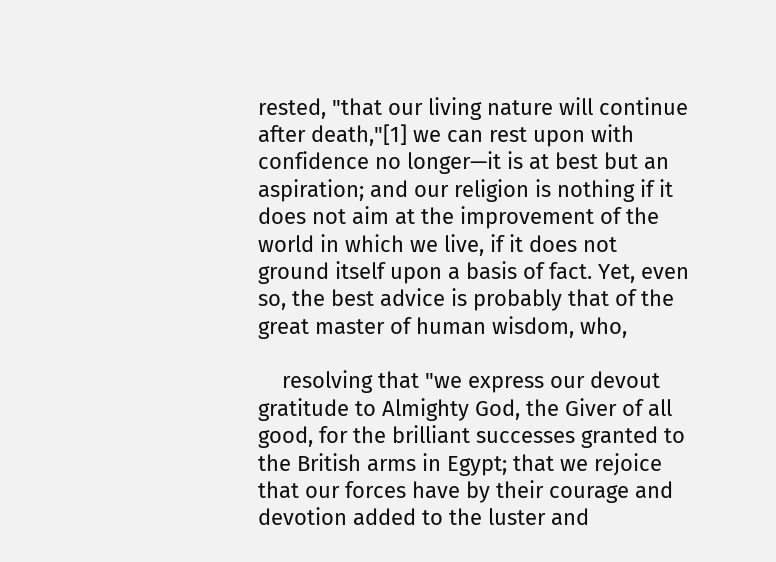rested, "that our living nature will continue after death,"[1] we can rest upon with confidence no longer—it is at best but an aspiration; and our religion is nothing if it does not aim at the improvement of the world in which we live, if it does not ground itself upon a basis of fact. Yet, even so, the best advice is probably that of the great master of human wisdom, who,

    resolving that "we express our devout gratitude to Almighty God, the Giver of all good, for the brilliant successes granted to the British arms in Egypt; that we rejoice that our forces have by their courage and devotion added to the luster and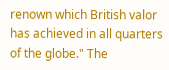renown which British valor has achieved in all quarters of the globe." The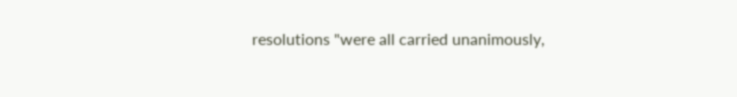resolutions "were all carried unanimously,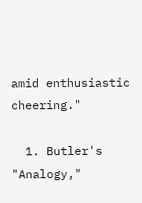amid enthusiastic cheering."

  1. Butler's "Analogy,"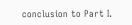conclusion to Part I.